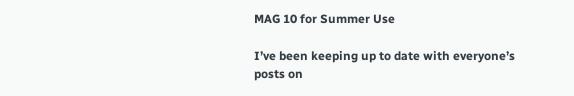MAG 10 for Summer Use

I’ve been keeping up to date with everyone’s posts on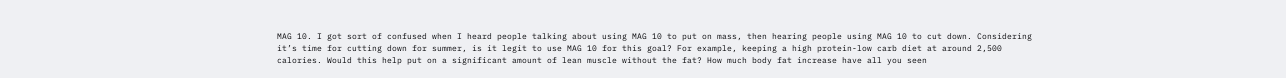MAG 10. I got sort of confused when I heard people talking about using MAG 10 to put on mass, then hearing people using MAG 10 to cut down. Considering it’s time for cutting down for summer, is it legit to use MAG 10 for this goal? For example, keeping a high protein-low carb diet at around 2,500 calories. Would this help put on a significant amount of lean muscle without the fat? How much body fat increase have all you seen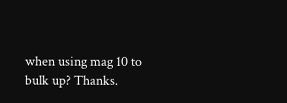when using mag 10 to bulk up? Thanks.